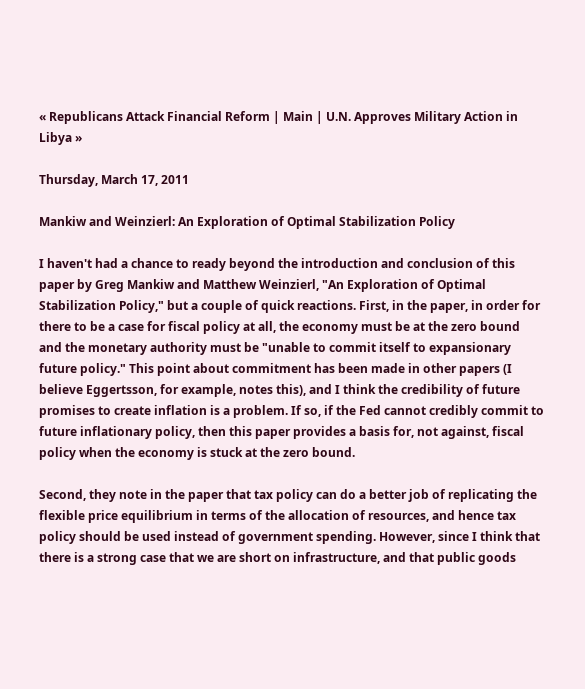« Republicans Attack Financial Reform | Main | U.N. Approves Military Action in Libya »

Thursday, March 17, 2011

Mankiw and Weinzierl: An Exploration of Optimal Stabilization Policy

I haven't had a chance to ready beyond the introduction and conclusion of this paper by Greg Mankiw and Matthew Weinzierl, "An Exploration of Optimal Stabilization Policy," but a couple of quick reactions. First, in the paper, in order for there to be a case for fiscal policy at all, the economy must be at the zero bound and the monetary authority must be "unable to commit itself to expansionary future policy." This point about commitment has been made in other papers (I believe Eggertsson, for example, notes this), and I think the credibility of future promises to create inflation is a problem. If so, if the Fed cannot credibly commit to future inflationary policy, then this paper provides a basis for, not against, fiscal policy when the economy is stuck at the zero bound.

Second, they note in the paper that tax policy can do a better job of replicating the flexible price equilibrium in terms of the allocation of resources, and hence tax policy should be used instead of government spending. However, since I think that there is a strong case that we are short on infrastructure, and that public goods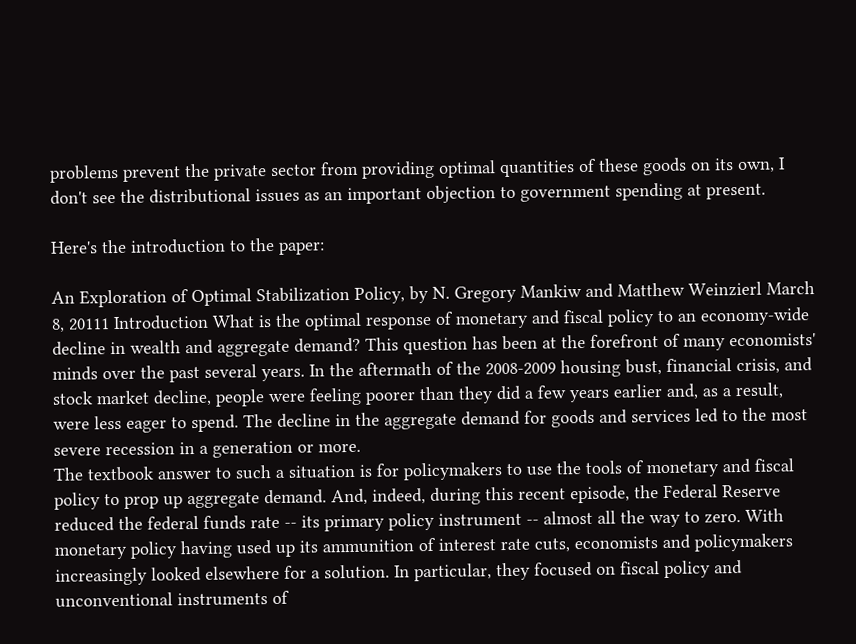problems prevent the private sector from providing optimal quantities of these goods on its own, I don't see the distributional issues as an important objection to government spending at present.

Here's the introduction to the paper:

An Exploration of Optimal Stabilization Policy, by N. Gregory Mankiw and Matthew Weinzierl March 8, 20111 Introduction What is the optimal response of monetary and fiscal policy to an economy-wide decline in wealth and aggregate demand? This question has been at the forefront of many economists' minds over the past several years. In the aftermath of the 2008-2009 housing bust, financial crisis, and stock market decline, people were feeling poorer than they did a few years earlier and, as a result, were less eager to spend. The decline in the aggregate demand for goods and services led to the most severe recession in a generation or more.
The textbook answer to such a situation is for policymakers to use the tools of monetary and fiscal policy to prop up aggregate demand. And, indeed, during this recent episode, the Federal Reserve reduced the federal funds rate -- its primary policy instrument -- almost all the way to zero. With monetary policy having used up its ammunition of interest rate cuts, economists and policymakers increasingly looked elsewhere for a solution. In particular, they focused on fiscal policy and unconventional instruments of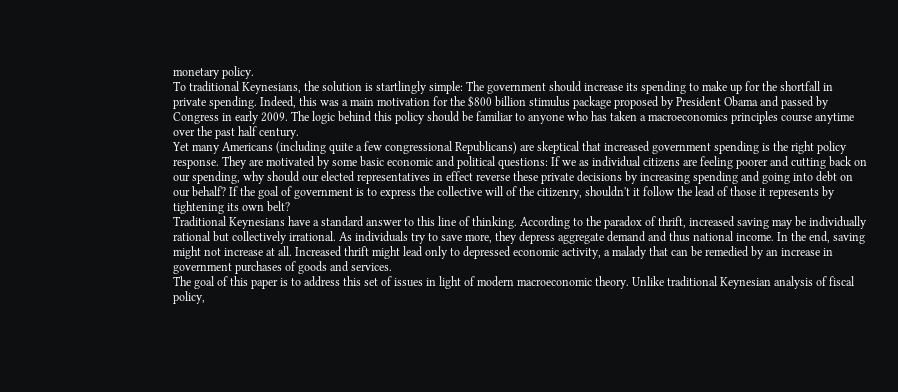monetary policy.
To traditional Keynesians, the solution is startlingly simple: The government should increase its spending to make up for the shortfall in private spending. Indeed, this was a main motivation for the $800 billion stimulus package proposed by President Obama and passed by Congress in early 2009. The logic behind this policy should be familiar to anyone who has taken a macroeconomics principles course anytime over the past half century.
Yet many Americans (including quite a few congressional Republicans) are skeptical that increased government spending is the right policy response. They are motivated by some basic economic and political questions: If we as individual citizens are feeling poorer and cutting back on our spending, why should our elected representatives in effect reverse these private decisions by increasing spending and going into debt on our behalf? If the goal of government is to express the collective will of the citizenry, shouldn't it follow the lead of those it represents by tightening its own belt?
Traditional Keynesians have a standard answer to this line of thinking. According to the paradox of thrift, increased saving may be individually rational but collectively irrational. As individuals try to save more, they depress aggregate demand and thus national income. In the end, saving might not increase at all. Increased thrift might lead only to depressed economic activity, a malady that can be remedied by an increase in government purchases of goods and services.
The goal of this paper is to address this set of issues in light of modern macroeconomic theory. Unlike traditional Keynesian analysis of fiscal policy,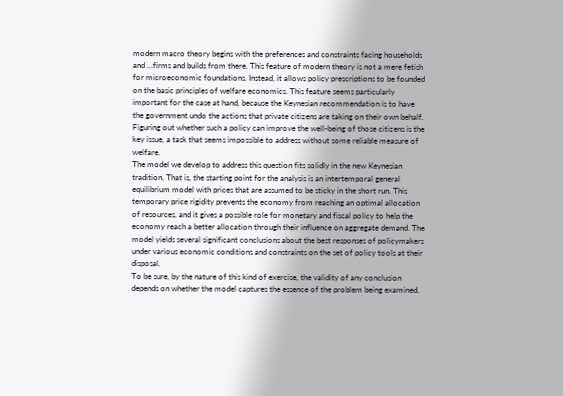modern macro theory begins with the preferences and constraints facing households and …firms and builds from there. This feature of modern theory is not a mere fetish for microeconomic foundations. Instead, it allows policy prescriptions to be founded on the basic principles of welfare economics. This feature seems particularly important for the case at hand, because the Keynesian recommendation is to have the government undo the actions that private citizens are taking on their own behalf. Figuring out whether such a policy can improve the well-being of those citizens is the key issue, a task that seems impossible to address without some reliable measure of welfare.
The model we develop to address this question fits solidly in the new Keynesian tradition. That is, the starting point for the analysis is an intertemporal general equilibrium model with prices that are assumed to be sticky in the short run. This temporary price rigidity prevents the economy from reaching an optimal allocation of resources, and it gives a possible role for monetary and fiscal policy to help the economy reach a better allocation through their influence on aggregate demand. The model yields several significant conclusions about the best responses of policymakers under various economic conditions and constraints on the set of policy tools at their disposal.
To be sure, by the nature of this kind of exercise, the validity of any conclusion depends on whether the model captures the essence of the problem being examined.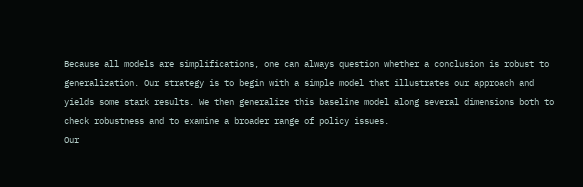Because all models are simplifications, one can always question whether a conclusion is robust to generalization. Our strategy is to begin with a simple model that illustrates our approach and yields some stark results. We then generalize this baseline model along several dimensions both to check robustness and to examine a broader range of policy issues.
Our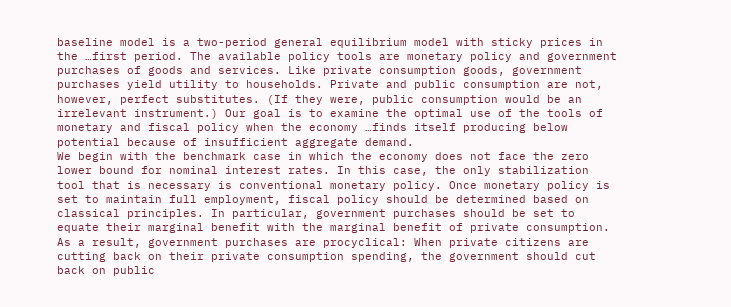baseline model is a two-period general equilibrium model with sticky prices in the …first period. The available policy tools are monetary policy and government purchases of goods and services. Like private consumption goods, government purchases yield utility to households. Private and public consumption are not, however, perfect substitutes. (If they were, public consumption would be an irrelevant instrument.) Our goal is to examine the optimal use of the tools of monetary and fiscal policy when the economy …finds itself producing below potential because of insufficient aggregate demand.
We begin with the benchmark case in which the economy does not face the zero lower bound for nominal interest rates. In this case, the only stabilization tool that is necessary is conventional monetary policy. Once monetary policy is set to maintain full employment, fiscal policy should be determined based on classical principles. In particular, government purchases should be set to equate their marginal benefit with the marginal benefit of private consumption. As a result, government purchases are procyclical: When private citizens are cutting back on their private consumption spending, the government should cut back on public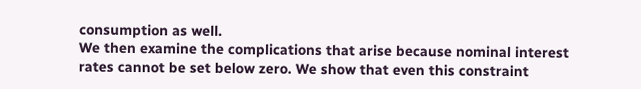consumption as well.
We then examine the complications that arise because nominal interest rates cannot be set below zero. We show that even this constraint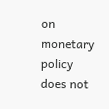on monetary policy does not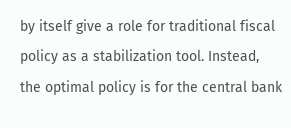by itself give a role for traditional fiscal policy as a stabilization tool. Instead, the optimal policy is for the central bank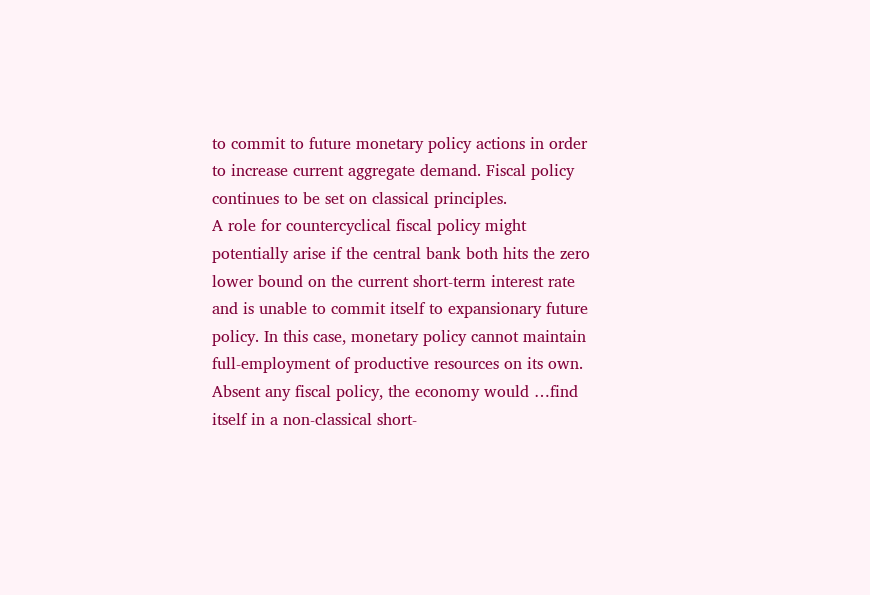to commit to future monetary policy actions in order to increase current aggregate demand. Fiscal policy continues to be set on classical principles.
A role for countercyclical fiscal policy might potentially arise if the central bank both hits the zero lower bound on the current short-term interest rate and is unable to commit itself to expansionary future policy. In this case, monetary policy cannot maintain full-employment of productive resources on its own. Absent any fiscal policy, the economy would …find itself in a non-classical short-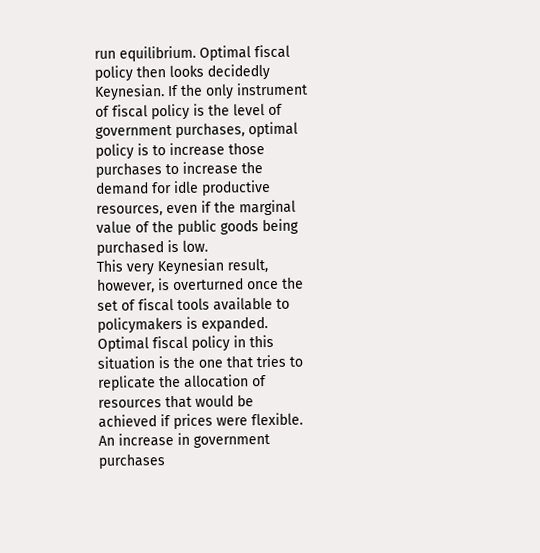run equilibrium. Optimal fiscal policy then looks decidedly Keynesian. If the only instrument of fiscal policy is the level of government purchases, optimal policy is to increase those purchases to increase the demand for idle productive resources, even if the marginal value of the public goods being purchased is low.
This very Keynesian result, however, is overturned once the set of fiscal tools available to policymakers is expanded. Optimal fiscal policy in this situation is the one that tries to replicate the allocation of resources that would be achieved if prices were flexible. An increase in government purchases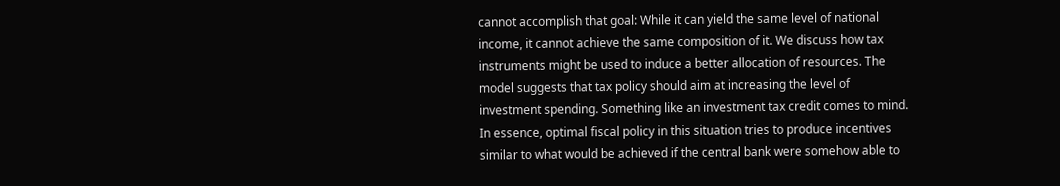cannot accomplish that goal: While it can yield the same level of national income, it cannot achieve the same composition of it. We discuss how tax instruments might be used to induce a better allocation of resources. The model suggests that tax policy should aim at increasing the level of investment spending. Something like an investment tax credit comes to mind. In essence, optimal fiscal policy in this situation tries to produce incentives similar to what would be achieved if the central bank were somehow able to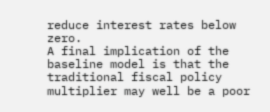reduce interest rates below zero.
A final implication of the baseline model is that the traditional fiscal policy multiplier may well be a poor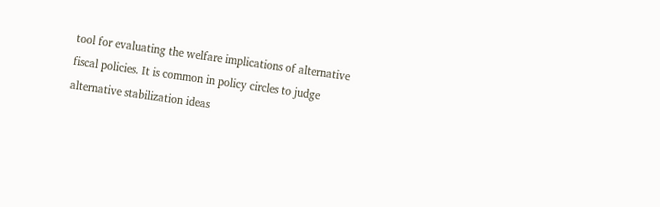tool for evaluating the welfare implications of alternative fiscal policies. It is common in policy circles to judge alternative stabilization ideas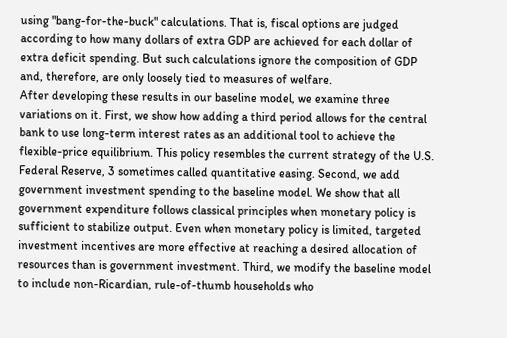using "bang-for-the-buck" calculations. That is, fiscal options are judged according to how many dollars of extra GDP are achieved for each dollar of extra deficit spending. But such calculations ignore the composition of GDP and, therefore, are only loosely tied to measures of welfare.
After developing these results in our baseline model, we examine three variations on it. First, we show how adding a third period allows for the central bank to use long-term interest rates as an additional tool to achieve the flexible-price equilibrium. This policy resembles the current strategy of the U.S. Federal Reserve, 3 sometimes called quantitative easing. Second, we add government investment spending to the baseline model. We show that all government expenditure follows classical principles when monetary policy is sufficient to stabilize output. Even when monetary policy is limited, targeted investment incentives are more effective at reaching a desired allocation of resources than is government investment. Third, we modify the baseline model to include non-Ricardian, rule-of-thumb households who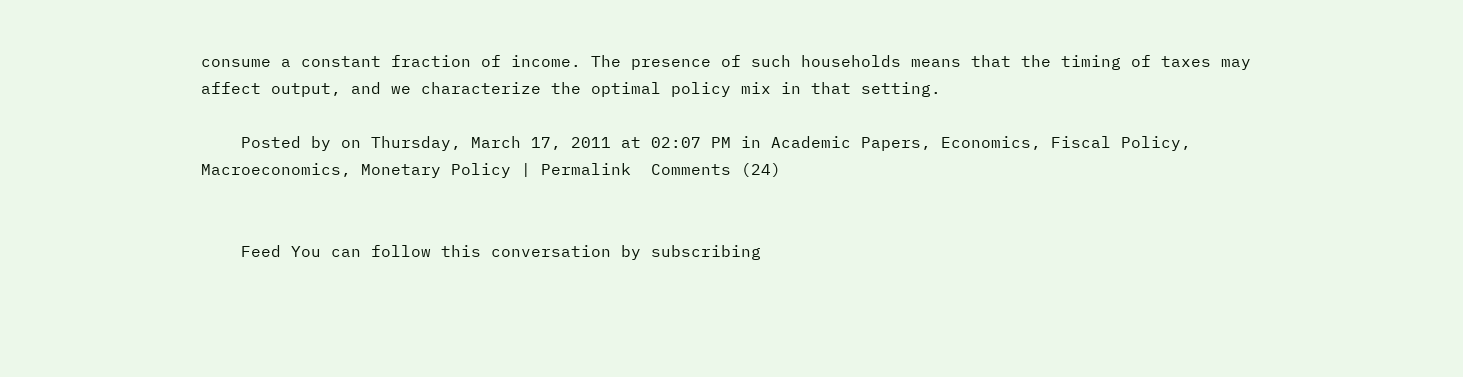consume a constant fraction of income. The presence of such households means that the timing of taxes may affect output, and we characterize the optimal policy mix in that setting.

    Posted by on Thursday, March 17, 2011 at 02:07 PM in Academic Papers, Economics, Fiscal Policy, Macroeconomics, Monetary Policy | Permalink  Comments (24)


    Feed You can follow this conversation by subscribing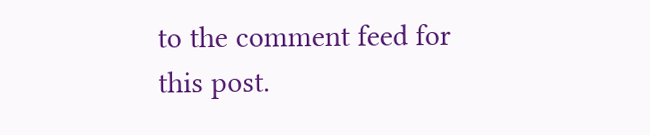to the comment feed for this post.